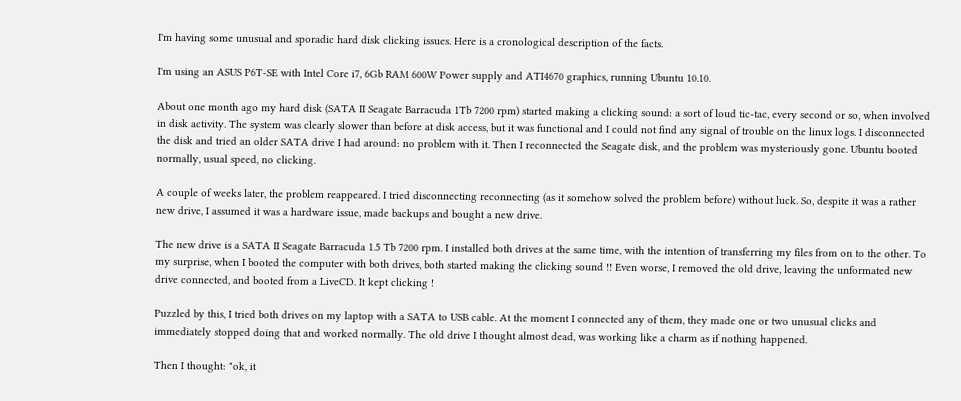I'm having some unusual and sporadic hard disk clicking issues. Here is a cronological description of the facts.

I'm using an ASUS P6T-SE with Intel Core i7, 6Gb RAM 600W Power supply and ATI4670 graphics, running Ubuntu 10.10.

About one month ago my hard disk (SATA II Seagate Barracuda 1Tb 7200 rpm) started making a clicking sound: a sort of loud tic-tac, every second or so, when involved in disk activity. The system was clearly slower than before at disk access, but it was functional and I could not find any signal of trouble on the linux logs. I disconnected the disk and tried an older SATA drive I had around: no problem with it. Then I reconnected the Seagate disk, and the problem was mysteriously gone. Ubuntu booted normally, usual speed, no clicking.

A couple of weeks later, the problem reappeared. I tried disconnecting reconnecting (as it somehow solved the problem before) without luck. So, despite it was a rather new drive, I assumed it was a hardware issue, made backups and bought a new drive.

The new drive is a SATA II Seagate Barracuda 1.5 Tb 7200 rpm. I installed both drives at the same time, with the intention of transferring my files from on to the other. To my surprise, when I booted the computer with both drives, both started making the clicking sound !! Even worse, I removed the old drive, leaving the unformated new drive connected, and booted from a LiveCD. It kept clicking !

Puzzled by this, I tried both drives on my laptop with a SATA to USB cable. At the moment I connected any of them, they made one or two unusual clicks and immediately stopped doing that and worked normally. The old drive I thought almost dead, was working like a charm as if nothing happened.

Then I thought: "ok, it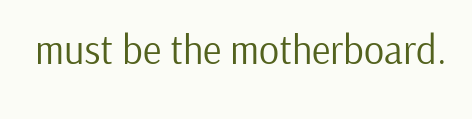must be the motherboard.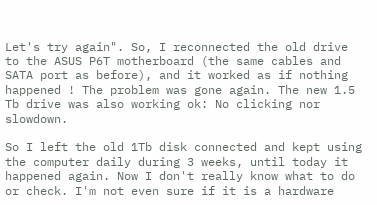Let's try again". So, I reconnected the old drive to the ASUS P6T motherboard (the same cables and SATA port as before), and it worked as if nothing happened ! The problem was gone again. The new 1.5 Tb drive was also working ok: No clicking nor slowdown.

So I left the old 1Tb disk connected and kept using the computer daily during 3 weeks, until today it happened again. Now I don't really know what to do or check. I'm not even sure if it is a hardware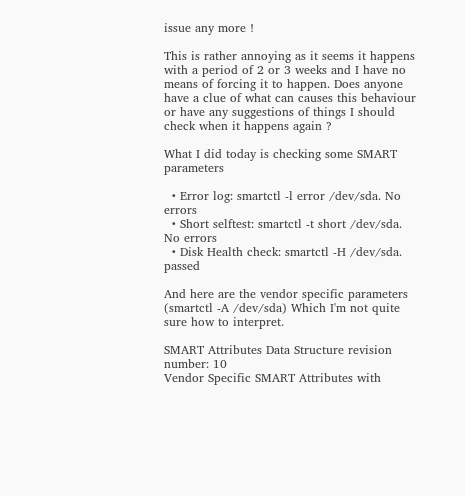issue any more !

This is rather annoying as it seems it happens with a period of 2 or 3 weeks and I have no means of forcing it to happen. Does anyone have a clue of what can causes this behaviour or have any suggestions of things I should check when it happens again ?

What I did today is checking some SMART parameters

  • Error log: smartctl -l error /dev/sda. No errors
  • Short selftest: smartctl -t short /dev/sda. No errors
  • Disk Health check: smartctl -H /dev/sda. passed

And here are the vendor specific parameters (smartctl -A /dev/sda) Which I'm not quite sure how to interpret.

SMART Attributes Data Structure revision number: 10
Vendor Specific SMART Attributes with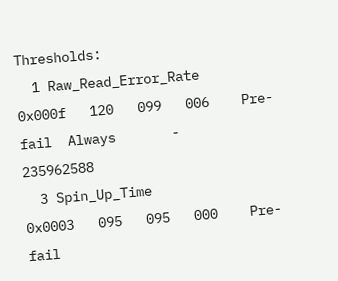Thresholds:
  1 Raw_Read_Error_Rate     0x000f   120   099   006    Pre-fail  Always       -       235962588
  3 Spin_Up_Time            0x0003   095   095   000    Pre-fail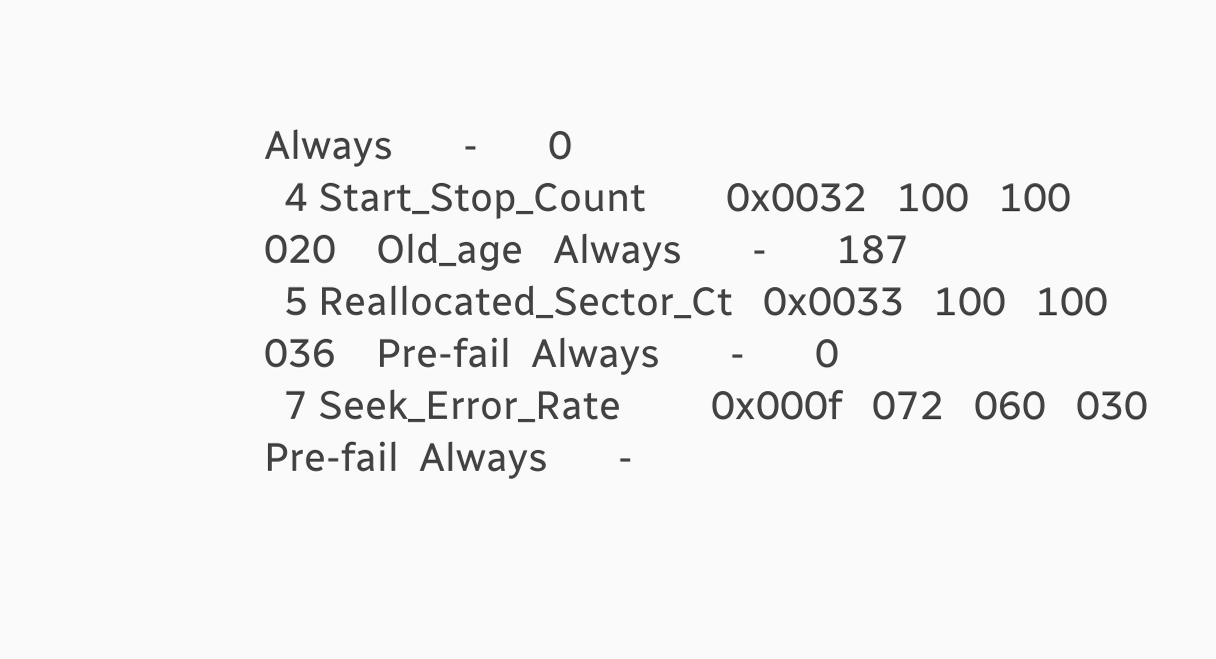Always       -       0
  4 Start_Stop_Count        0x0032   100   100   020    Old_age   Always       -       187
  5 Reallocated_Sector_Ct   0x0033   100   100   036    Pre-fail  Always       -       0
  7 Seek_Error_Rate         0x000f   072   060   030    Pre-fail  Always       -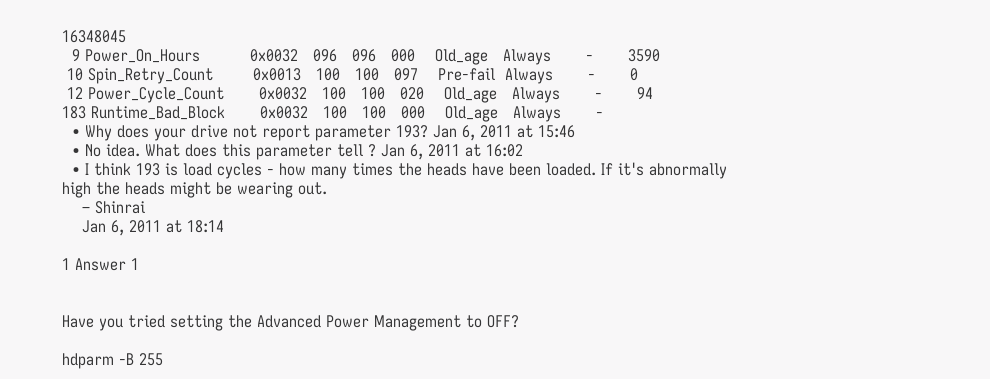16348045
  9 Power_On_Hours          0x0032   096   096   000    Old_age   Always       -       3590
 10 Spin_Retry_Count        0x0013   100   100   097    Pre-fail  Always       -       0
 12 Power_Cycle_Count       0x0032   100   100   020    Old_age   Always       -       94
183 Runtime_Bad_Block       0x0032   100   100   000    Old_age   Always       -
  • Why does your drive not report parameter 193? Jan 6, 2011 at 15:46
  • No idea. What does this parameter tell ? Jan 6, 2011 at 16:02
  • I think 193 is load cycles - how many times the heads have been loaded. If it's abnormally high the heads might be wearing out.
    – Shinrai
    Jan 6, 2011 at 18:14

1 Answer 1


Have you tried setting the Advanced Power Management to OFF?

hdparm -B 255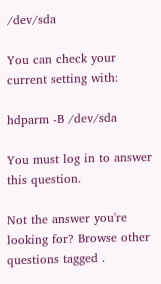/dev/sda

You can check your current setting with:

hdparm -B /dev/sda

You must log in to answer this question.

Not the answer you're looking for? Browse other questions tagged .